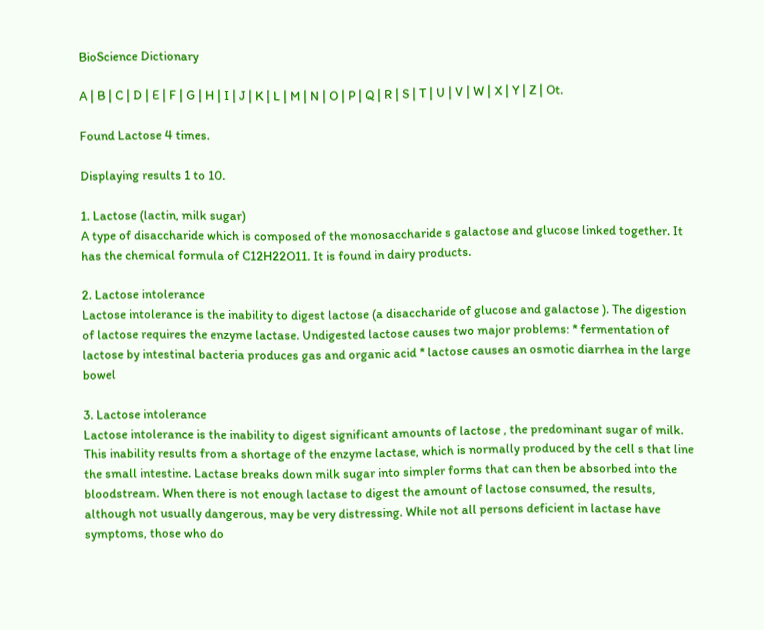BioScience Dictionary

A | B | C | D | E | F | G | H | I | J | K | L | M | N | O | P | Q | R | S | T | U | V | W | X | Y | Z | Ot.

Found Lactose 4 times.

Displaying results 1 to 10.

1. Lactose (lactin, milk sugar)
A type of disaccharide which is composed of the monosaccharide s galactose and glucose linked together. It has the chemical formula of C12H22O11. It is found in dairy products.

2. Lactose intolerance
Lactose intolerance is the inability to digest lactose (a disaccharide of glucose and galactose ). The digestion of lactose requires the enzyme lactase. Undigested lactose causes two major problems: * fermentation of lactose by intestinal bacteria produces gas and organic acid * lactose causes an osmotic diarrhea in the large bowel

3. Lactose intolerance
Lactose intolerance is the inability to digest significant amounts of lactose , the predominant sugar of milk. This inability results from a shortage of the enzyme lactase, which is normally produced by the cell s that line the small intestine. Lactase breaks down milk sugar into simpler forms that can then be absorbed into the bloodstream. When there is not enough lactase to digest the amount of lactose consumed, the results, although not usually dangerous, may be very distressing. While not all persons deficient in lactase have symptoms, those who do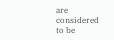are considered to be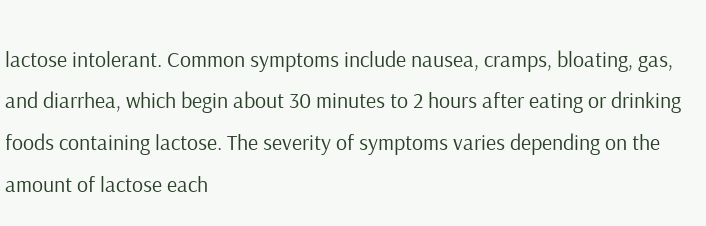lactose intolerant. Common symptoms include nausea, cramps, bloating, gas, and diarrhea, which begin about 30 minutes to 2 hours after eating or drinking foods containing lactose. The severity of symptoms varies depending on the amount of lactose each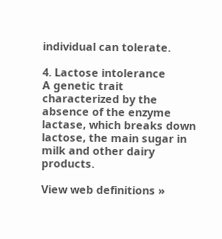individual can tolerate.

4. Lactose intolerance
A genetic trait characterized by the absence of the enzyme lactase, which breaks down lactose, the main sugar in milk and other dairy products.

View web definitions »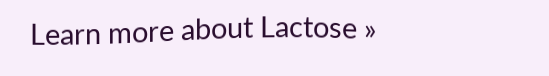Learn more about Lactose »